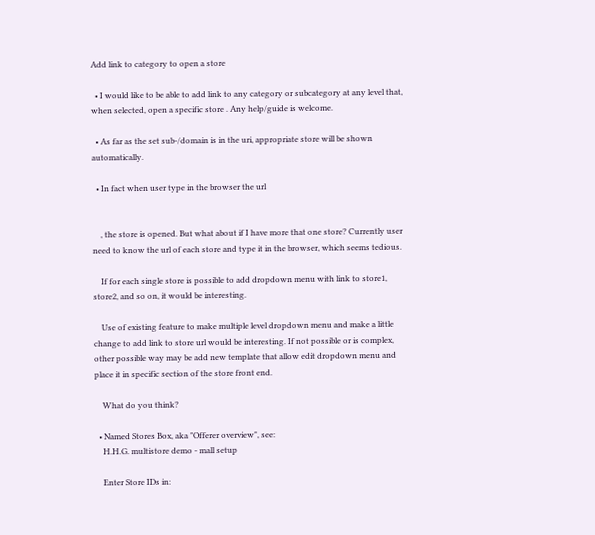Add link to category to open a store

  • I would like to be able to add link to any category or subcategory at any level that, when selected, open a specific store . Any help/guide is welcome.

  • As far as the set sub-/domain is in the uri, appropriate store will be shown automatically.

  • In fact when user type in the browser the url


    , the store is opened. But what about if I have more that one store? Currently user need to know the url of each store and type it in the browser, which seems tedious.

    If for each single store is possible to add dropdown menu with link to store1, store2, and so on, it would be interesting.

    Use of existing feature to make multiple level dropdown menu and make a little change to add link to store url would be interesting. If not possible or is complex, other possible way may be add new template that allow edit dropdown menu and place it in specific section of the store front end.

    What do you think?

  • Named Stores Box, aka "Offerer overview", see:
    H.H.G. multistore demo - mall setup

    Enter Store IDs in: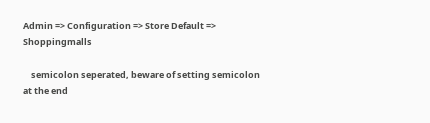Admin => Configuration => Store Default => Shoppingmalls

    semicolon seperated, beware of setting semicolon at the end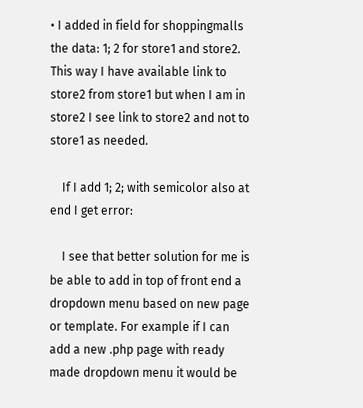• I added in field for shoppingmalls the data: 1; 2 for store1 and store2. This way I have available link to store2 from store1 but when I am in store2 I see link to store2 and not to store1 as needed.

    If I add 1; 2; with semicolor also at end I get error:

    I see that better solution for me is be able to add in top of front end a dropdown menu based on new page or template. For example if I can add a new .php page with ready made dropdown menu it would be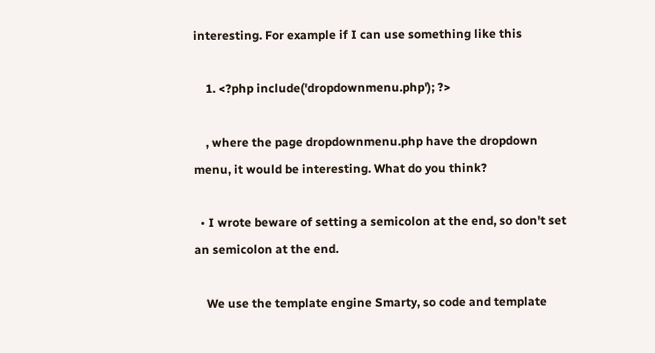interesting. For example if I can use something like this

    1. <?php include('dropdownmenu.php'); ?>

    , where the page dropdownmenu.php have the dropdown menu, it would be interesting. What do you think?

  • I wrote beware of setting a semicolon at the end, so don't set an semicolon at the end.

    We use the template engine Smarty, so code and template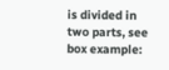is divided in two parts, see box example: